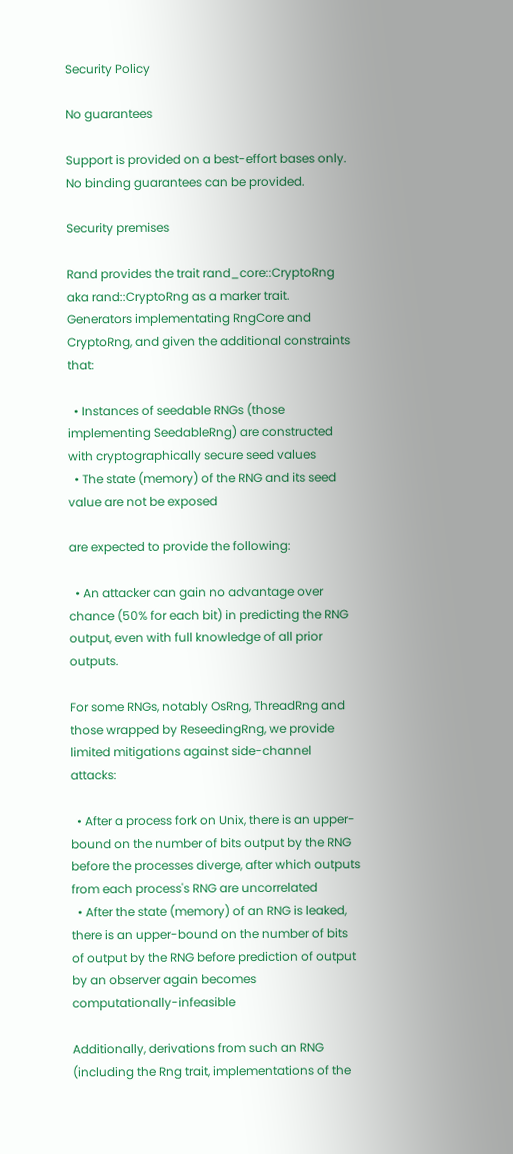Security Policy

No guarantees

Support is provided on a best-effort bases only. No binding guarantees can be provided.

Security premises

Rand provides the trait rand_core::CryptoRng aka rand::CryptoRng as a marker trait. Generators implementating RngCore and CryptoRng, and given the additional constraints that:

  • Instances of seedable RNGs (those implementing SeedableRng) are constructed with cryptographically secure seed values
  • The state (memory) of the RNG and its seed value are not be exposed

are expected to provide the following:

  • An attacker can gain no advantage over chance (50% for each bit) in predicting the RNG output, even with full knowledge of all prior outputs.

For some RNGs, notably OsRng, ThreadRng and those wrapped by ReseedingRng, we provide limited mitigations against side-channel attacks:

  • After a process fork on Unix, there is an upper-bound on the number of bits output by the RNG before the processes diverge, after which outputs from each process's RNG are uncorrelated
  • After the state (memory) of an RNG is leaked, there is an upper-bound on the number of bits of output by the RNG before prediction of output by an observer again becomes computationally-infeasible

Additionally, derivations from such an RNG (including the Rng trait, implementations of the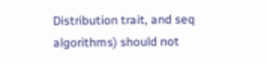Distribution trait, and seq algorithms) should not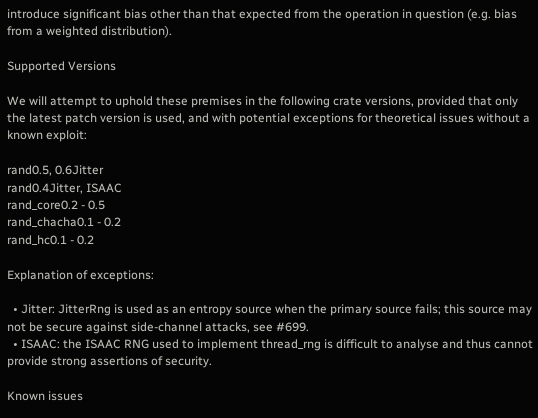introduce significant bias other than that expected from the operation in question (e.g. bias from a weighted distribution).

Supported Versions

We will attempt to uphold these premises in the following crate versions, provided that only the latest patch version is used, and with potential exceptions for theoretical issues without a known exploit:

rand0.5, 0.6Jitter
rand0.4Jitter, ISAAC
rand_core0.2 - 0.5
rand_chacha0.1 - 0.2
rand_hc0.1 - 0.2

Explanation of exceptions:

  • Jitter: JitterRng is used as an entropy source when the primary source fails; this source may not be secure against side-channel attacks, see #699.
  • ISAAC: the ISAAC RNG used to implement thread_rng is difficult to analyse and thus cannot provide strong assertions of security.

Known issues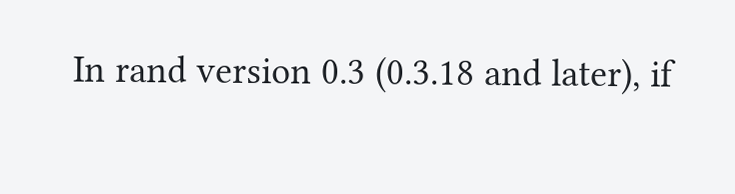In rand version 0.3 (0.3.18 and later), if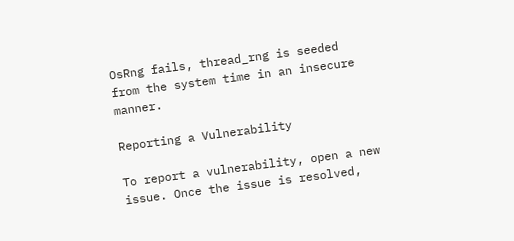OsRng fails, thread_rng is seeded from the system time in an insecure manner.

Reporting a Vulnerability

To report a vulnerability, open a new issue. Once the issue is resolved,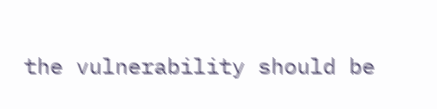the vulnerability should be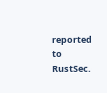reported to RustSec.